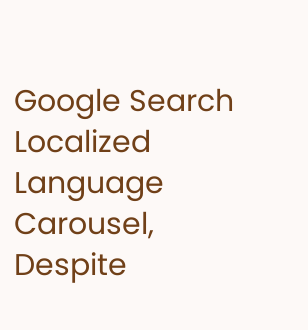Google Search Localized Language Carousel, Despite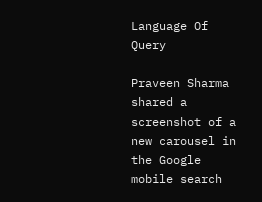Language Of Query

Praveen Sharma shared a screenshot of a new carousel in the Google mobile search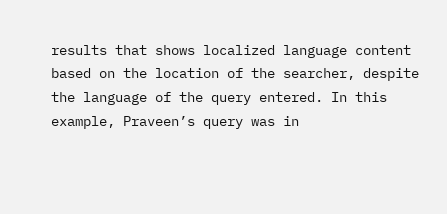results that shows localized language content based on the location of the searcher, despite the language of the query entered. In this example, Praveen’s query was in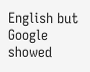English but Google showed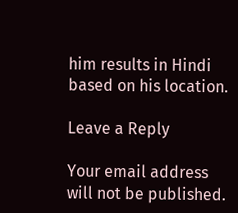him results in Hindi based on his location.

Leave a Reply

Your email address will not be published.